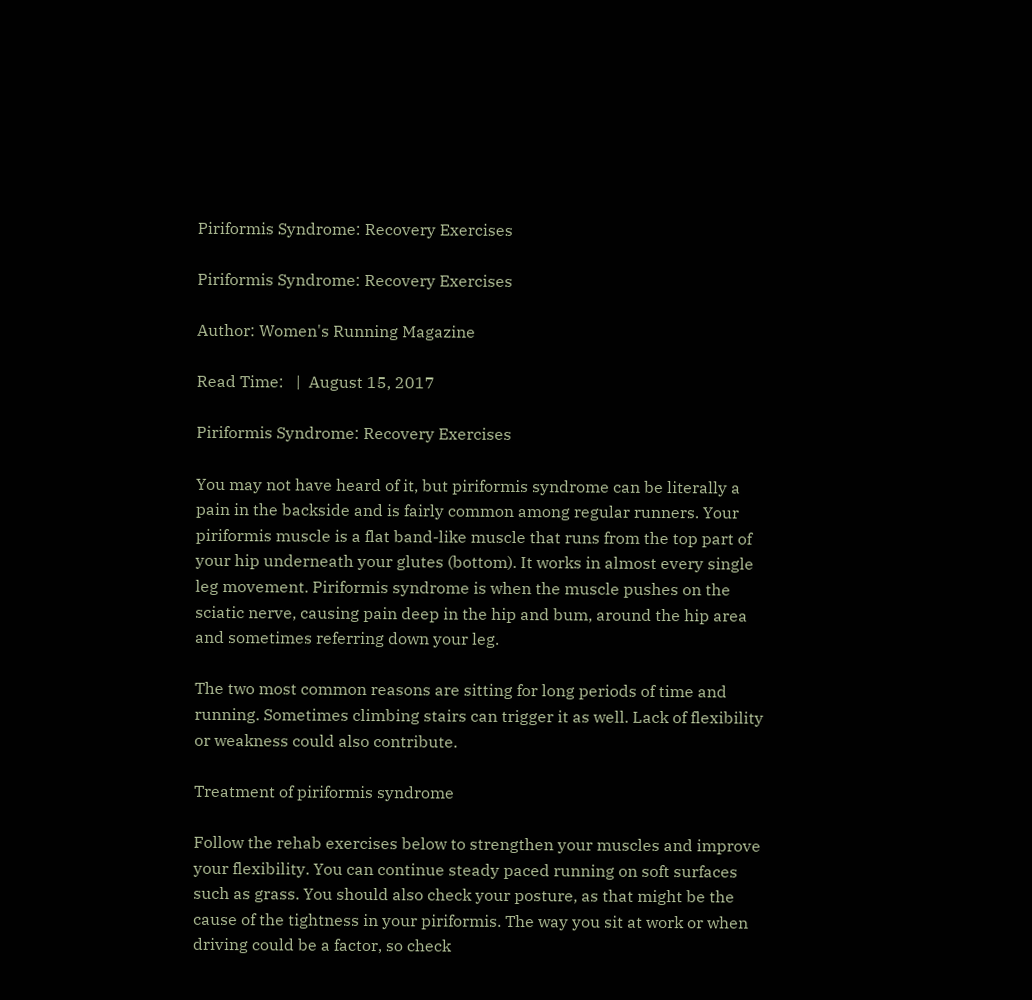Piriformis Syndrome: Recovery Exercises

Piriformis Syndrome: Recovery Exercises

Author: Women's Running Magazine

Read Time:   |  August 15, 2017

Piriformis Syndrome: Recovery Exercises

You may not have heard of it, but piriformis syndrome can be literally a pain in the backside and is fairly common among regular runners. Your piriformis muscle is a flat band-like muscle that runs from the top part of your hip underneath your glutes (bottom). It works in almost every single leg movement. Piriformis syndrome is when the muscle pushes on the sciatic nerve, causing pain deep in the hip and bum, around the hip area and sometimes referring down your leg.

The two most common reasons are sitting for long periods of time and running. Sometimes climbing stairs can trigger it as well. Lack of flexibility or weakness could also contribute.

Treatment of piriformis syndrome

Follow the rehab exercises below to strengthen your muscles and improve your flexibility. You can continue steady paced running on soft surfaces such as grass. You should also check your posture, as that might be the cause of the tightness in your piriformis. The way you sit at work or when driving could be a factor, so check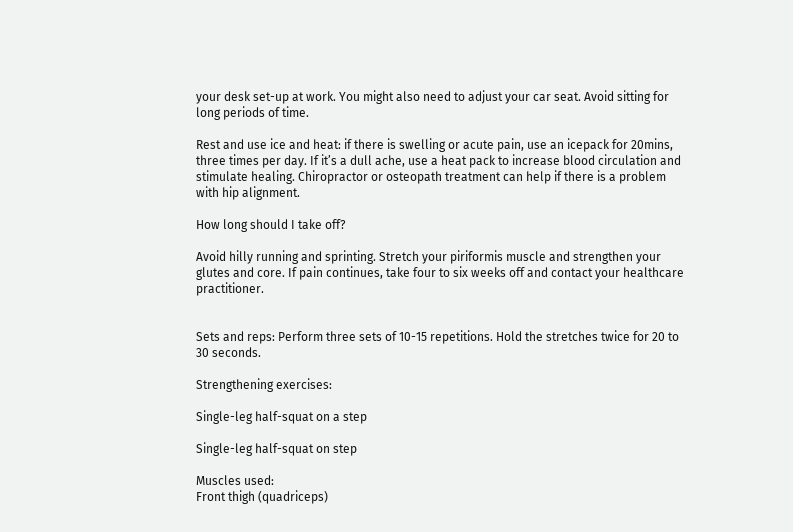your desk set-up at work. You might also need to adjust your car seat. Avoid sitting for long periods of time.

Rest and use ice and heat: if there is swelling or acute pain, use an icepack for 20mins, three times per day. If it’s a dull ache, use a heat pack to increase blood circulation and stimulate healing. Chiropractor or osteopath treatment can help if there is a problem with hip alignment.

How long should I take off?

Avoid hilly running and sprinting. Stretch your piriformis muscle and strengthen your glutes and core. If pain continues, take four to six weeks off and contact your healthcare practitioner.


Sets and reps: Perform three sets of 10-15 repetitions. Hold the stretches twice for 20 to 30 seconds.

Strengthening exercises:

Single-leg half-squat on a step

Single-leg half-squat on step

Muscles used:
Front thigh (quadriceps)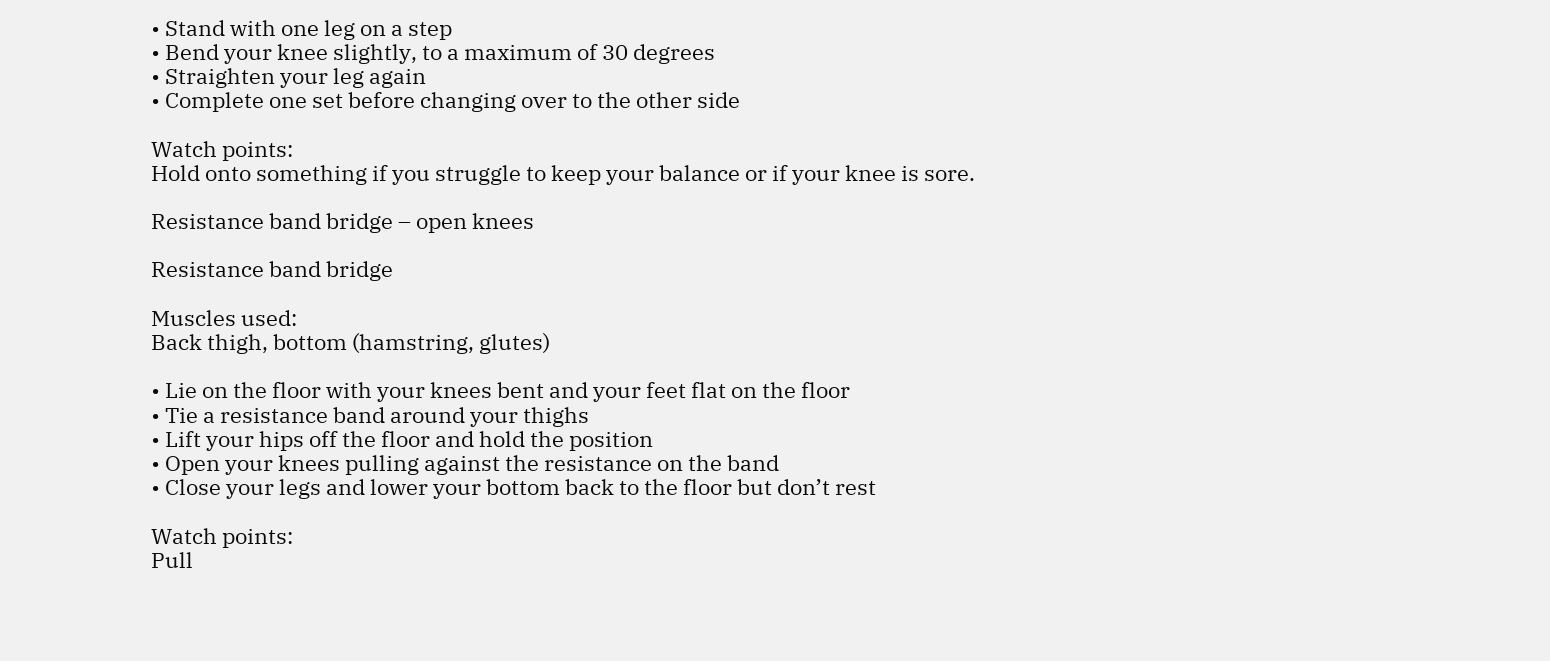• Stand with one leg on a step
• Bend your knee slightly, to a maximum of 30 degrees
• Straighten your leg again
• Complete one set before changing over to the other side

Watch points:
Hold onto something if you struggle to keep your balance or if your knee is sore.

Resistance band bridge – open knees

Resistance band bridge

Muscles used:
Back thigh, bottom (hamstring, glutes)

• Lie on the floor with your knees bent and your feet flat on the floor
• Tie a resistance band around your thighs
• Lift your hips off the floor and hold the position
• Open your knees pulling against the resistance on the band
• Close your legs and lower your bottom back to the floor but don’t rest

Watch points:
Pull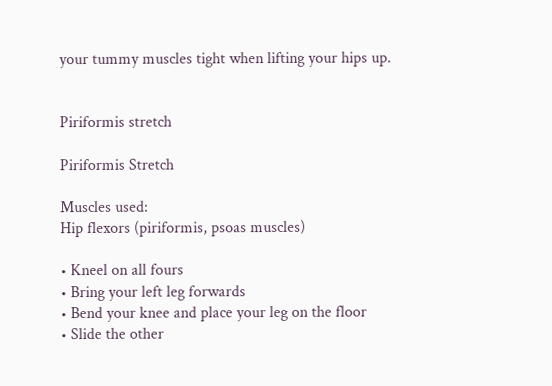your tummy muscles tight when lifting your hips up.


Piriformis stretch

Piriformis Stretch

Muscles used:
Hip flexors (piriformis, psoas muscles)

• Kneel on all fours
• Bring your left leg forwards
• Bend your knee and place your leg on the floor
• Slide the other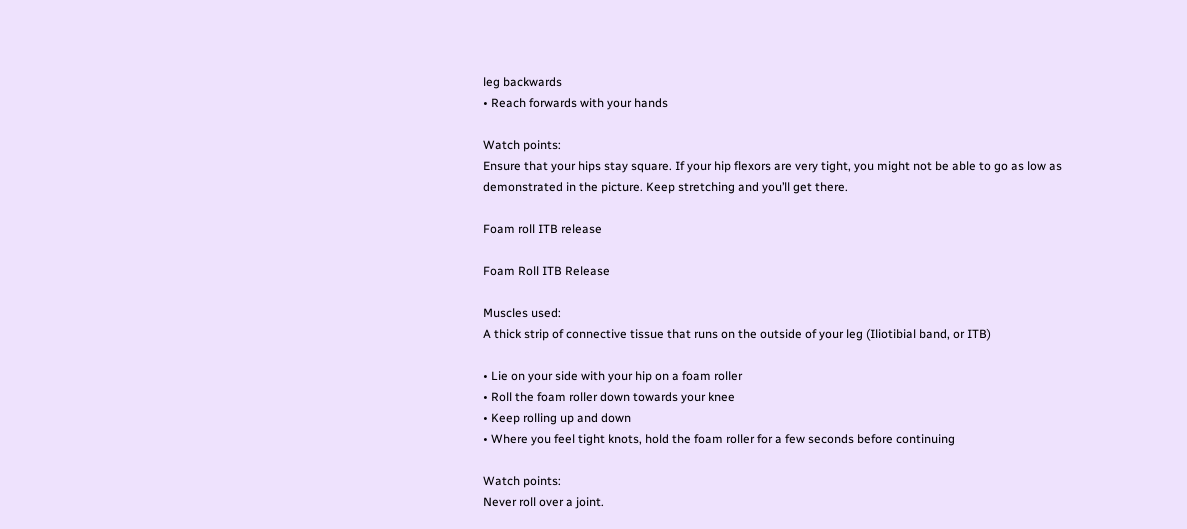leg backwards
• Reach forwards with your hands

Watch points:
Ensure that your hips stay square. If your hip flexors are very tight, you might not be able to go as low as demonstrated in the picture. Keep stretching and you’ll get there.

Foam roll ITB release

Foam Roll ITB Release

Muscles used:
A thick strip of connective tissue that runs on the outside of your leg (Iliotibial band, or ITB)

• Lie on your side with your hip on a foam roller
• Roll the foam roller down towards your knee
• Keep rolling up and down
• Where you feel tight knots, hold the foam roller for a few seconds before continuing

Watch points:
Never roll over a joint.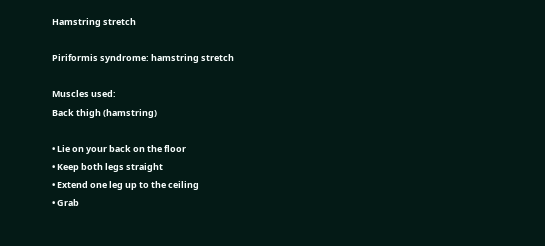Hamstring stretch

Piriformis syndrome: hamstring stretch

Muscles used:
Back thigh (hamstring)

• Lie on your back on the floor
• Keep both legs straight
• Extend one leg up to the ceiling
• Grab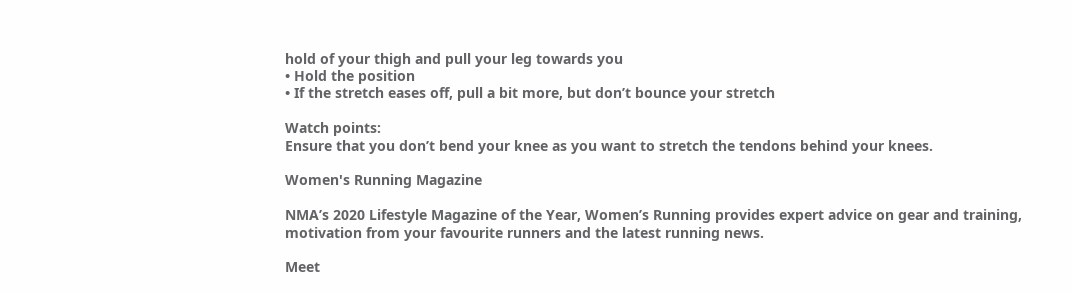hold of your thigh and pull your leg towards you
• Hold the position
• If the stretch eases off, pull a bit more, but don’t bounce your stretch

Watch points:
Ensure that you don’t bend your knee as you want to stretch the tendons behind your knees.

Women's Running Magazine

NMA’s 2020 Lifestyle Magazine of the Year, Women’s Running provides expert advice on gear and training, motivation from your favourite runners and the latest running news.

Meet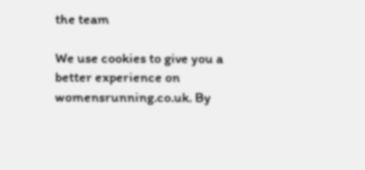the team

We use cookies to give you a better experience on womensrunning.co.uk. By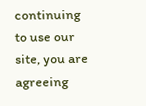continuing to use our site, you are agreeing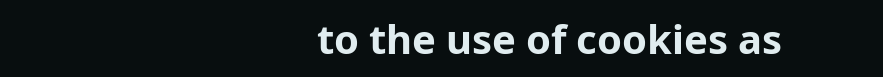to the use of cookies as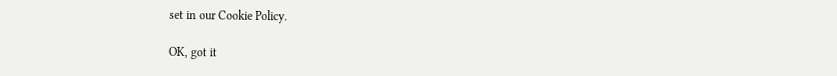set in our Cookie Policy.

OK, got it